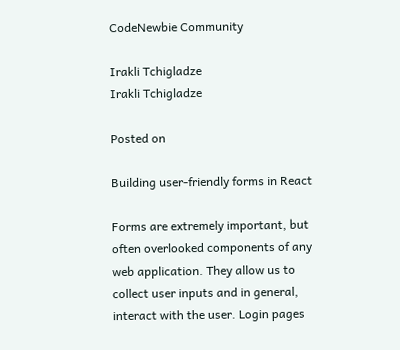CodeNewbie Community

Irakli Tchigladze
Irakli Tchigladze

Posted on

Building user-friendly forms in React

Forms are extremely important, but often overlooked components of any web application. They allow us to collect user inputs and in general, interact with the user. Login pages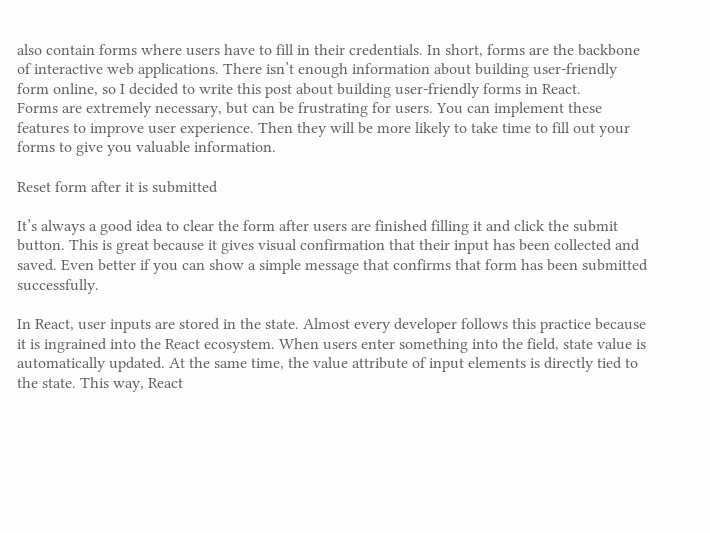also contain forms where users have to fill in their credentials. In short, forms are the backbone of interactive web applications. There isn’t enough information about building user-friendly form online, so I decided to write this post about building user-friendly forms in React.
Forms are extremely necessary, but can be frustrating for users. You can implement these features to improve user experience. Then they will be more likely to take time to fill out your forms to give you valuable information.

Reset form after it is submitted

It’s always a good idea to clear the form after users are finished filling it and click the submit button. This is great because it gives visual confirmation that their input has been collected and saved. Even better if you can show a simple message that confirms that form has been submitted successfully.

In React, user inputs are stored in the state. Almost every developer follows this practice because it is ingrained into the React ecosystem. When users enter something into the field, state value is automatically updated. At the same time, the value attribute of input elements is directly tied to the state. This way, React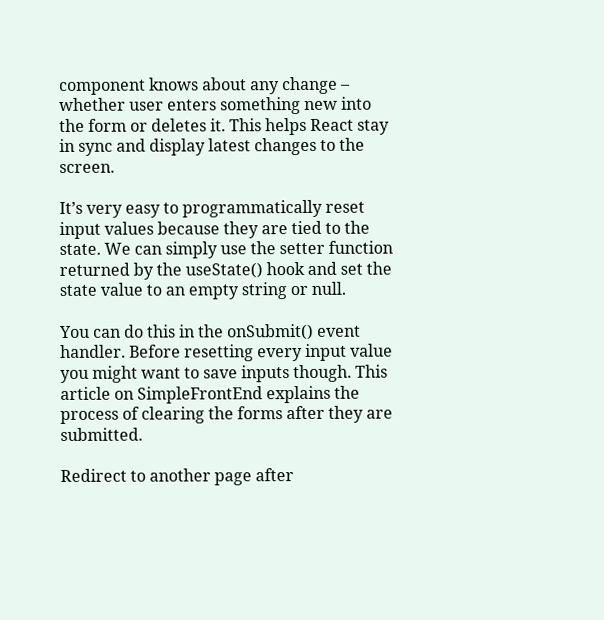component knows about any change – whether user enters something new into the form or deletes it. This helps React stay in sync and display latest changes to the screen.

It’s very easy to programmatically reset input values because they are tied to the state. We can simply use the setter function returned by the useState() hook and set the state value to an empty string or null.

You can do this in the onSubmit() event handler. Before resetting every input value you might want to save inputs though. This article on SimpleFrontEnd explains the process of clearing the forms after they are submitted.

Redirect to another page after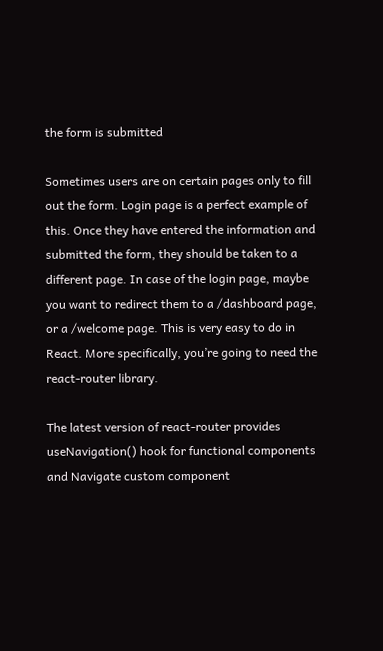the form is submitted

Sometimes users are on certain pages only to fill out the form. Login page is a perfect example of this. Once they have entered the information and submitted the form, they should be taken to a different page. In case of the login page, maybe you want to redirect them to a /dashboard page, or a /welcome page. This is very easy to do in React. More specifically, you’re going to need the react-router library.

The latest version of react-router provides useNavigation() hook for functional components and Navigate custom component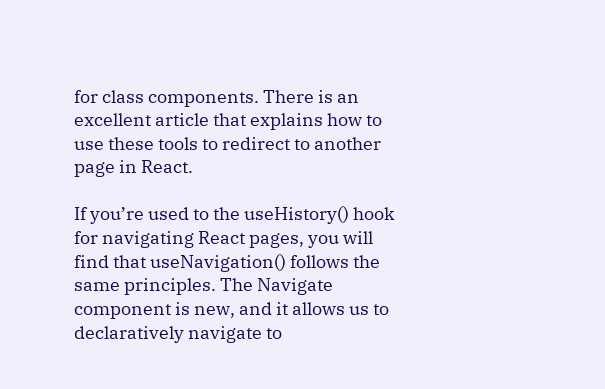for class components. There is an excellent article that explains how to use these tools to redirect to another page in React.

If you’re used to the useHistory() hook for navigating React pages, you will find that useNavigation() follows the same principles. The Navigate component is new, and it allows us to declaratively navigate to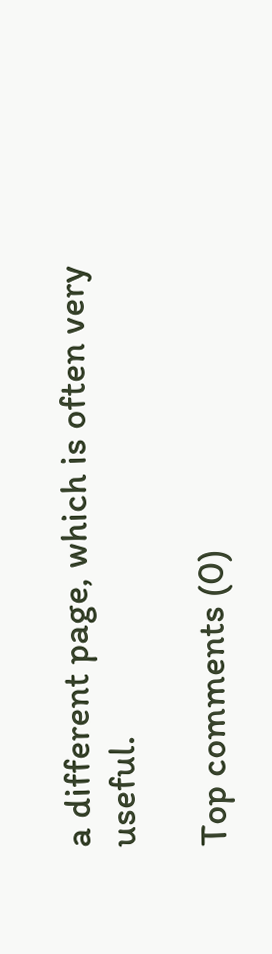a different page, which is often very useful.

Top comments (0)